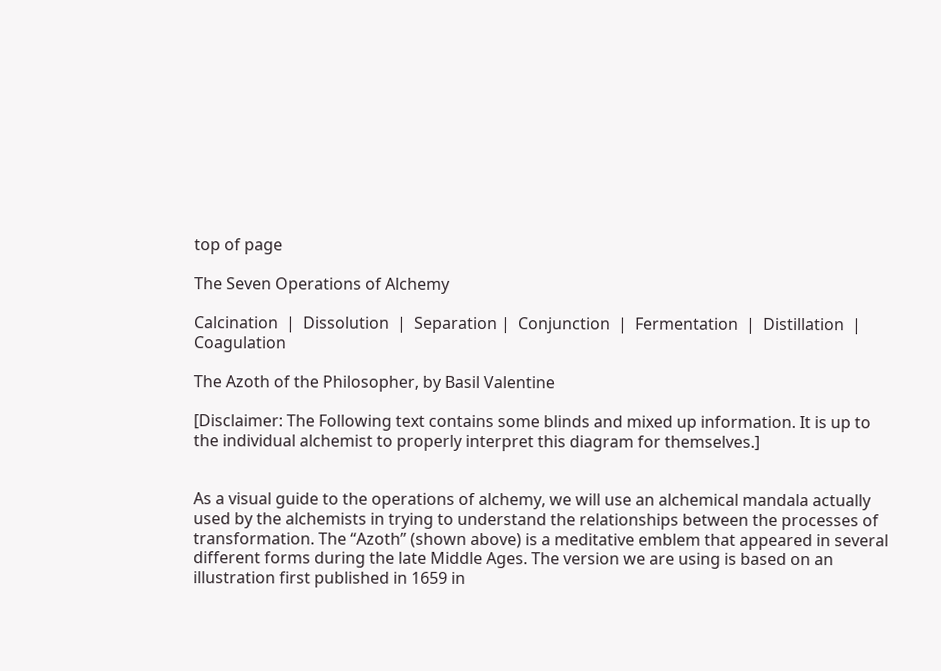top of page

The Seven Operations of Alchemy

Calcination  |  Dissolution  |  Separation |  Conjunction  |  Fermentation  |  Distillation  |  Coagulation

The Azoth of the Philosopher, by Basil Valentine

[Disclaimer: The Following text contains some blinds and mixed up information. It is up to the individual alchemist to properly interpret this diagram for themselves.]


As a visual guide to the operations of alchemy, we will use an alchemical mandala actually used by the alchemists in trying to understand the relationships between the processes of transformation. The “Azoth” (shown above) is a meditative emblem that appeared in several different forms during the late Middle Ages. The version we are using is based on an illustration first published in 1659 in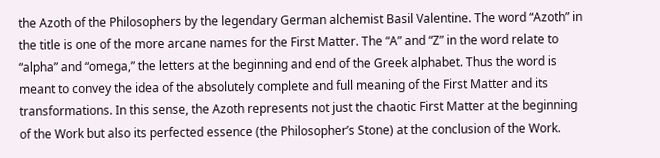the Azoth of the Philosophers by the legendary German alchemist Basil Valentine. The word “Azoth” in the title is one of the more arcane names for the First Matter. The “A” and “Z” in the word relate to “alpha” and “omega,” the letters at the beginning and end of the Greek alphabet. Thus the word is meant to convey the idea of the absolutely complete and full meaning of the First Matter and its transformations. In this sense, the Azoth represents not just the chaotic First Matter at the beginning of the Work but also its perfected essence (the Philosopher’s Stone) at the conclusion of the Work.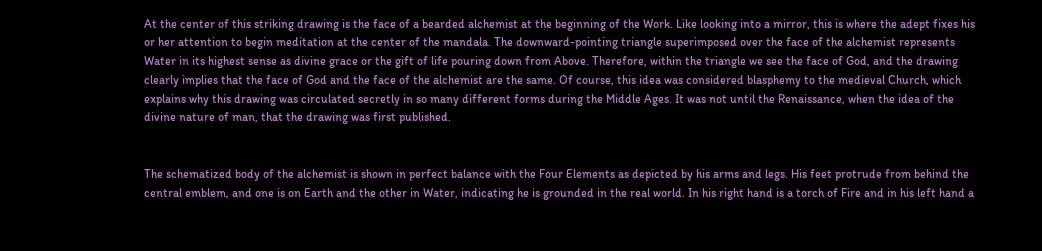At the center of this striking drawing is the face of a bearded alchemist at the beginning of the Work. Like looking into a mirror, this is where the adept fixes his or her attention to begin meditation at the center of the mandala. The downward-pointing triangle superimposed over the face of the alchemist represents Water in its highest sense as divine grace or the gift of life pouring down from Above. Therefore, within the triangle we see the face of God, and the drawing clearly implies that the face of God and the face of the alchemist are the same. Of course, this idea was considered blasphemy to the medieval Church, which explains why this drawing was circulated secretly in so many different forms during the Middle Ages. It was not until the Renaissance, when the idea of the divine nature of man, that the drawing was first published.


The schematized body of the alchemist is shown in perfect balance with the Four Elements as depicted by his arms and legs. His feet protrude from behind the central emblem, and one is on Earth and the other in Water, indicating he is grounded in the real world. In his right hand is a torch of Fire and in his left hand a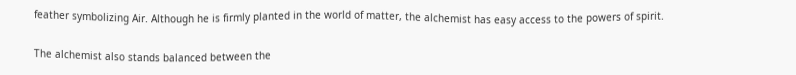feather symbolizing Air. Although he is firmly planted in the world of matter, the alchemist has easy access to the powers of spirit.


The alchemist also stands balanced between the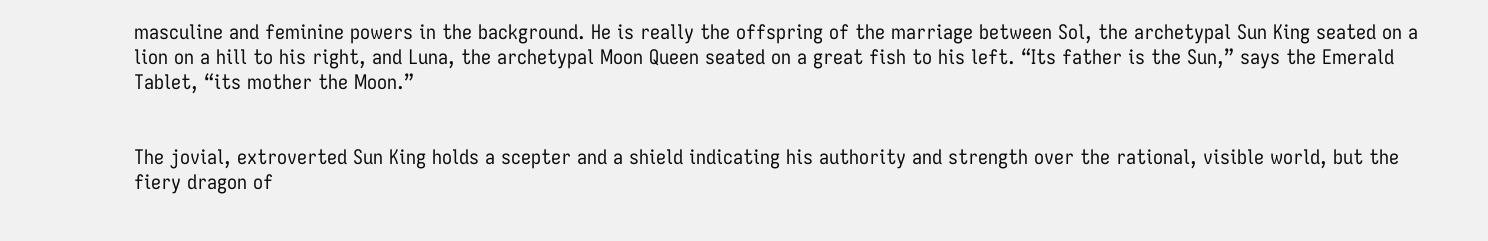masculine and feminine powers in the background. He is really the offspring of the marriage between Sol, the archetypal Sun King seated on a lion on a hill to his right, and Luna, the archetypal Moon Queen seated on a great fish to his left. “Its father is the Sun,” says the Emerald Tablet, “its mother the Moon.”


The jovial, extroverted Sun King holds a scepter and a shield indicating his authority and strength over the rational, visible world, but the fiery dragon of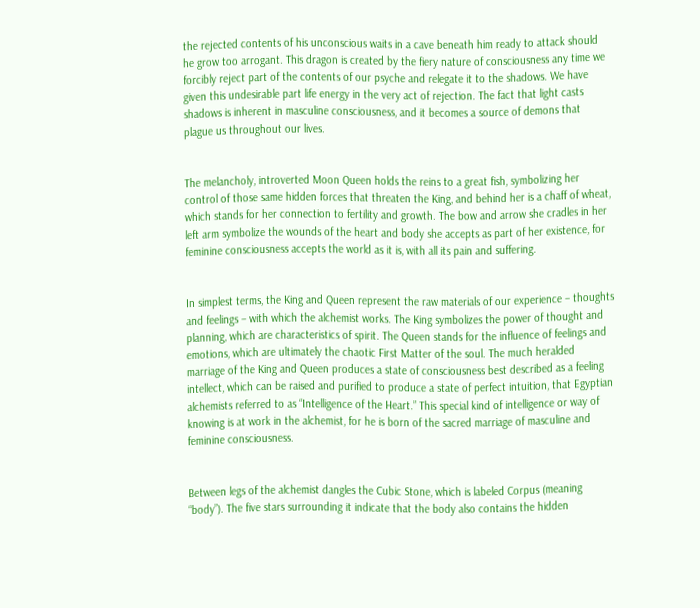the rejected contents of his unconscious waits in a cave beneath him ready to attack should he grow too arrogant. This dragon is created by the fiery nature of consciousness any time we forcibly reject part of the contents of our psyche and relegate it to the shadows. We have given this undesirable part life energy in the very act of rejection. The fact that light casts shadows is inherent in masculine consciousness, and it becomes a source of demons that plague us throughout our lives.


The melancholy, introverted Moon Queen holds the reins to a great fish, symbolizing her control of those same hidden forces that threaten the King, and behind her is a chaff of wheat, which stands for her connection to fertility and growth. The bow and arrow she cradles in her left arm symbolize the wounds of the heart and body she accepts as part of her existence, for feminine consciousness accepts the world as it is, with all its pain and suffering.


In simplest terms, the King and Queen represent the raw materials of our experience – thoughts and feelings – with which the alchemist works. The King symbolizes the power of thought and planning, which are characteristics of spirit. The Queen stands for the influence of feelings and emotions, which are ultimately the chaotic First Matter of the soul. The much heralded marriage of the King and Queen produces a state of consciousness best described as a feeling intellect, which can be raised and purified to produce a state of perfect intuition, that Egyptian alchemists referred to as “Intelligence of the Heart.” This special kind of intelligence or way of knowing is at work in the alchemist, for he is born of the sacred marriage of masculine and feminine consciousness.


Between legs of the alchemist dangles the Cubic Stone, which is labeled Corpus (meaning “body”). The five stars surrounding it indicate that the body also contains the hidden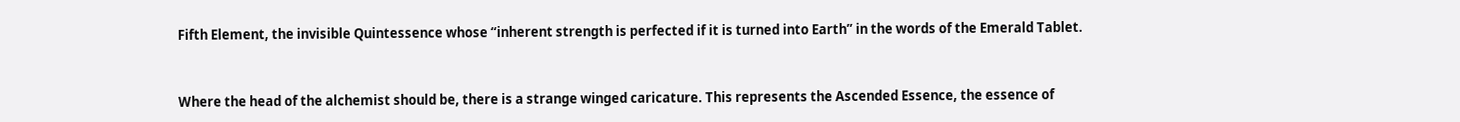Fifth Element, the invisible Quintessence whose “inherent strength is perfected if it is turned into Earth” in the words of the Emerald Tablet.


Where the head of the alchemist should be, there is a strange winged caricature. This represents the Ascended Essence, the essence of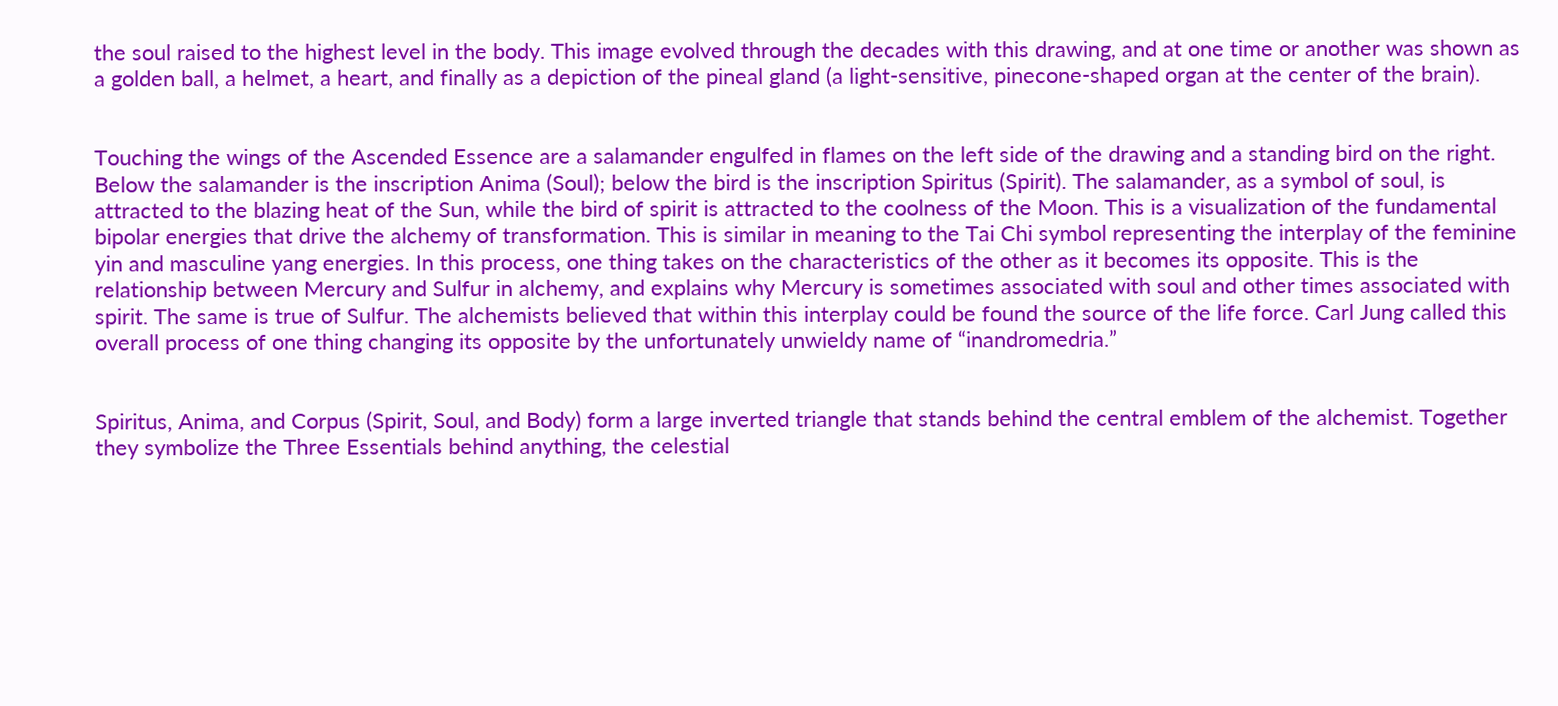the soul raised to the highest level in the body. This image evolved through the decades with this drawing, and at one time or another was shown as a golden ball, a helmet, a heart, and finally as a depiction of the pineal gland (a light-sensitive, pinecone-shaped organ at the center of the brain).


Touching the wings of the Ascended Essence are a salamander engulfed in flames on the left side of the drawing and a standing bird on the right. Below the salamander is the inscription Anima (Soul); below the bird is the inscription Spiritus (Spirit). The salamander, as a symbol of soul, is attracted to the blazing heat of the Sun, while the bird of spirit is attracted to the coolness of the Moon. This is a visualization of the fundamental bipolar energies that drive the alchemy of transformation. This is similar in meaning to the Tai Chi symbol representing the interplay of the feminine yin and masculine yang energies. In this process, one thing takes on the characteristics of the other as it becomes its opposite. This is the relationship between Mercury and Sulfur in alchemy, and explains why Mercury is sometimes associated with soul and other times associated with spirit. The same is true of Sulfur. The alchemists believed that within this interplay could be found the source of the life force. Carl Jung called this overall process of one thing changing its opposite by the unfortunately unwieldy name of “inandromedria.”


Spiritus, Anima, and Corpus (Spirit, Soul, and Body) form a large inverted triangle that stands behind the central emblem of the alchemist. Together they symbolize the Three Essentials behind anything, the celestial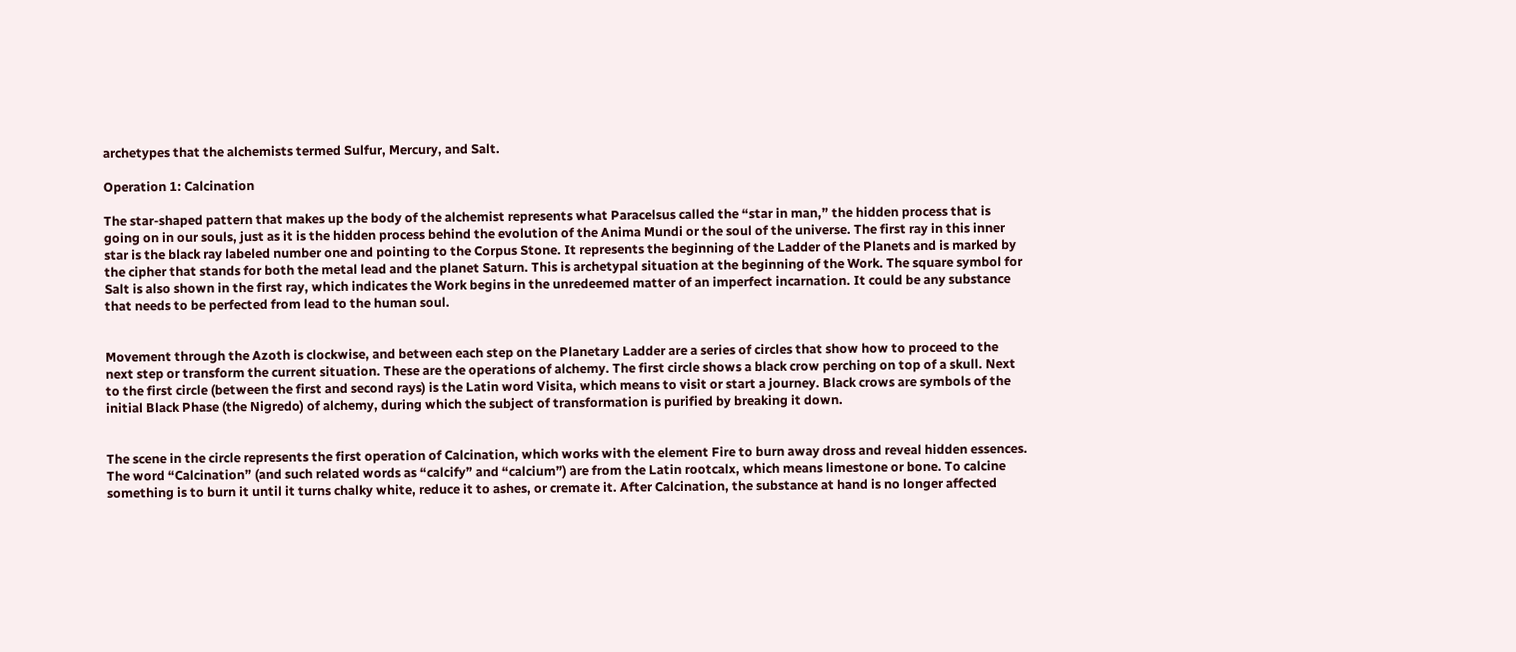archetypes that the alchemists termed Sulfur, Mercury, and Salt.

Operation 1: Calcination

The star-shaped pattern that makes up the body of the alchemist represents what Paracelsus called the “star in man,” the hidden process that is going on in our souls, just as it is the hidden process behind the evolution of the Anima Mundi or the soul of the universe. The first ray in this inner star is the black ray labeled number one and pointing to the Corpus Stone. It represents the beginning of the Ladder of the Planets and is marked by the cipher that stands for both the metal lead and the planet Saturn. This is archetypal situation at the beginning of the Work. The square symbol for Salt is also shown in the first ray, which indicates the Work begins in the unredeemed matter of an imperfect incarnation. It could be any substance that needs to be perfected from lead to the human soul.


Movement through the Azoth is clockwise, and between each step on the Planetary Ladder are a series of circles that show how to proceed to the next step or transform the current situation. These are the operations of alchemy. The first circle shows a black crow perching on top of a skull. Next to the first circle (between the first and second rays) is the Latin word Visita, which means to visit or start a journey. Black crows are symbols of the initial Black Phase (the Nigredo) of alchemy, during which the subject of transformation is purified by breaking it down.


The scene in the circle represents the first operation of Calcination, which works with the element Fire to burn away dross and reveal hidden essences. The word “Calcination” (and such related words as “calcify” and “calcium”) are from the Latin rootcalx, which means limestone or bone. To calcine  something is to burn it until it turns chalky white, reduce it to ashes, or cremate it. After Calcination, the substance at hand is no longer affected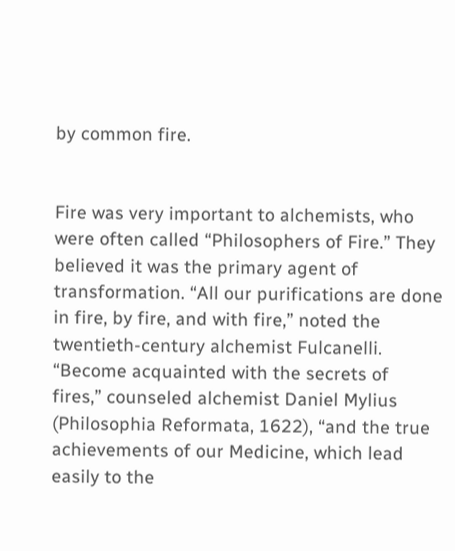by common fire.


Fire was very important to alchemists, who were often called “Philosophers of Fire.” They believed it was the primary agent of transformation. “All our purifications are done in fire, by fire, and with fire,” noted the twentieth-century alchemist Fulcanelli. “Become acquainted with the secrets of fires,” counseled alchemist Daniel Mylius (Philosophia Reformata, 1622), “and the true achievements of our Medicine, which lead easily to the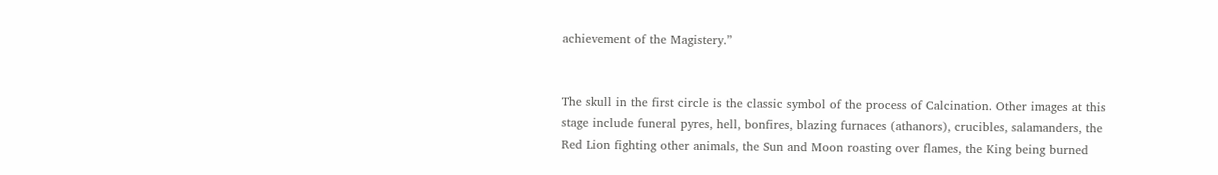achievement of the Magistery.”


The skull in the first circle is the classic symbol of the process of Calcination. Other images at this stage include funeral pyres, hell, bonfires, blazing furnaces (athanors), crucibles, salamanders, the Red Lion fighting other animals, the Sun and Moon roasting over flames, the King being burned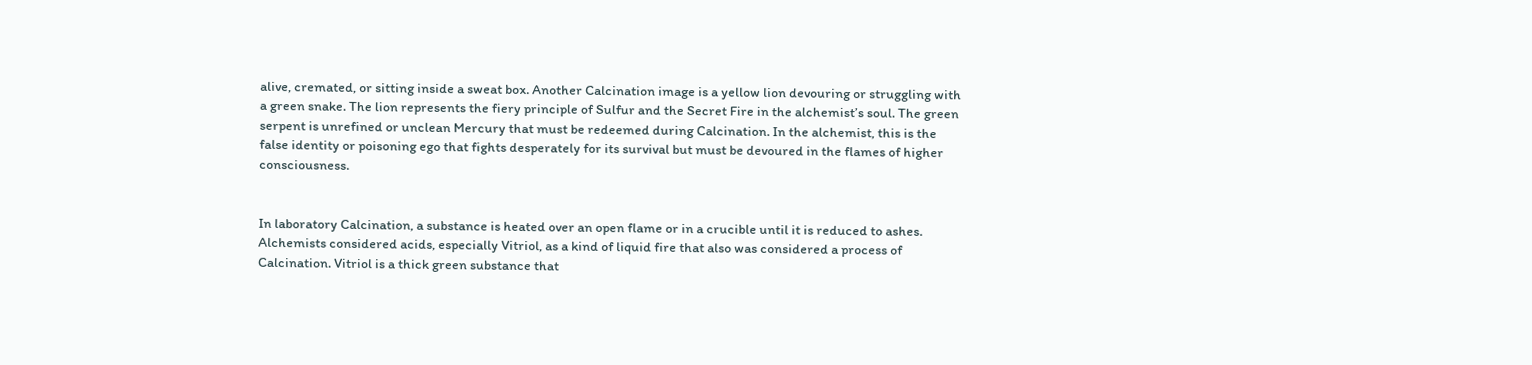alive, cremated, or sitting inside a sweat box. Another Calcination image is a yellow lion devouring or struggling with a green snake. The lion represents the fiery principle of Sulfur and the Secret Fire in the alchemist’s soul. The green serpent is unrefined or unclean Mercury that must be redeemed during Calcination. In the alchemist, this is the false identity or poisoning ego that fights desperately for its survival but must be devoured in the flames of higher consciousness.


In laboratory Calcination, a substance is heated over an open flame or in a crucible until it is reduced to ashes. Alchemists considered acids, especially Vitriol, as a kind of liquid fire that also was considered a process of Calcination. Vitriol is a thick green substance that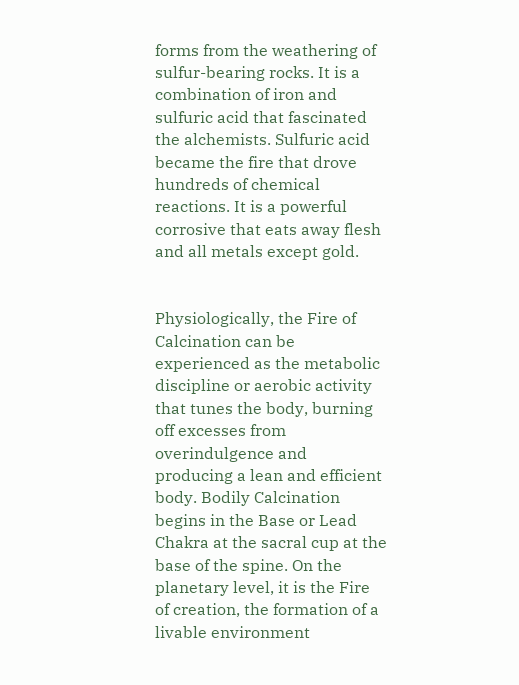forms from the weathering of sulfur-bearing rocks. It is a combination of iron and sulfuric acid that fascinated the alchemists. Sulfuric acid became the fire that drove hundreds of chemical reactions. It is a powerful corrosive that eats away flesh and all metals except gold.


Physiologically, the Fire of Calcination can be experienced as the metabolic discipline or aerobic activity that tunes the body, burning off excesses from overindulgence and producing a lean and efficient body. Bodily Calcination begins in the Base or Lead Chakra at the sacral cup at the base of the spine. On the planetary level, it is the Fire of creation, the formation of a livable environment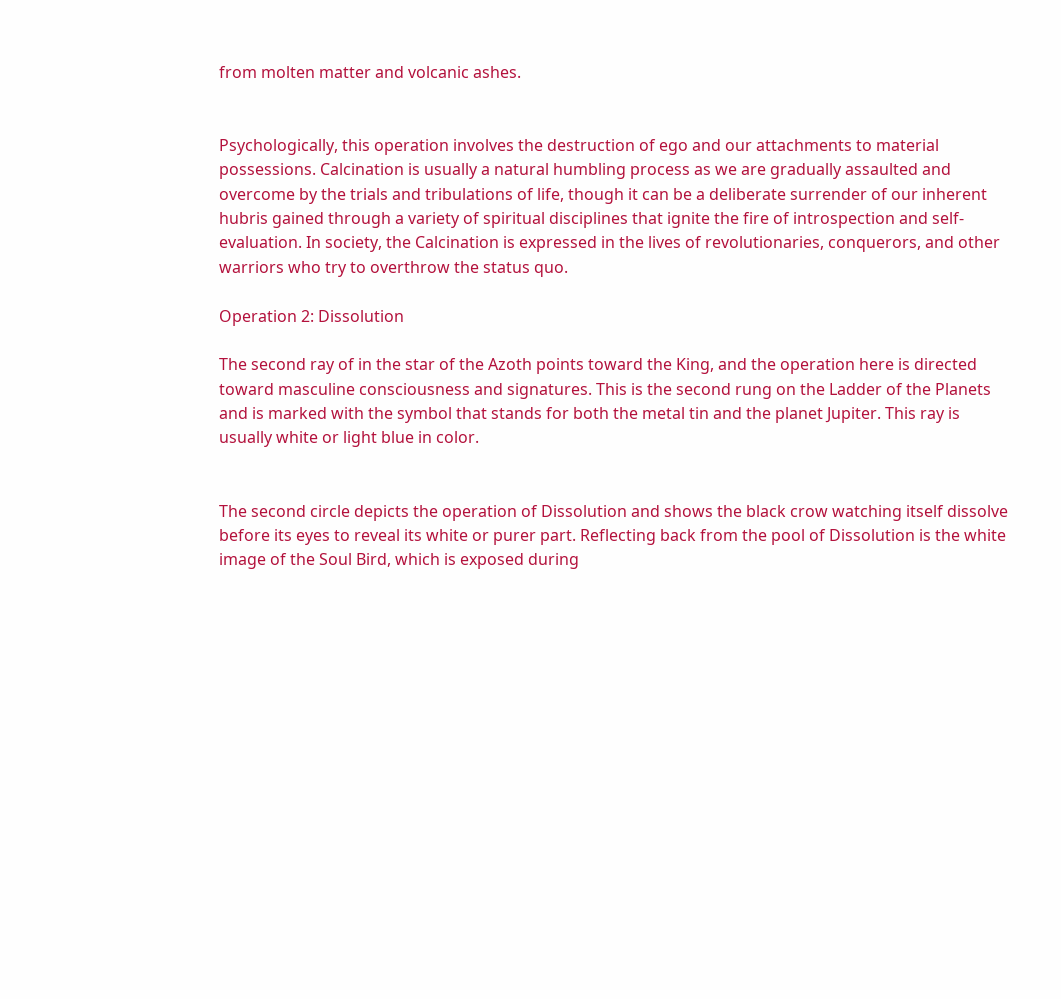from molten matter and volcanic ashes.


Psychologically, this operation involves the destruction of ego and our attachments to material possessions. Calcination is usually a natural humbling process as we are gradually assaulted and overcome by the trials and tribulations of life, though it can be a deliberate surrender of our inherent hubris gained through a variety of spiritual disciplines that ignite the fire of introspection and self- evaluation. In society, the Calcination is expressed in the lives of revolutionaries, conquerors, and other warriors who try to overthrow the status quo.

Operation 2: Dissolution

The second ray of in the star of the Azoth points toward the King, and the operation here is directed toward masculine consciousness and signatures. This is the second rung on the Ladder of the Planets and is marked with the symbol that stands for both the metal tin and the planet Jupiter. This ray is usually white or light blue in color.


The second circle depicts the operation of Dissolution and shows the black crow watching itself dissolve before its eyes to reveal its white or purer part. Reflecting back from the pool of Dissolution is the white image of the Soul Bird, which is exposed during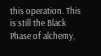this operation. This is still the Black Phase of alchemy,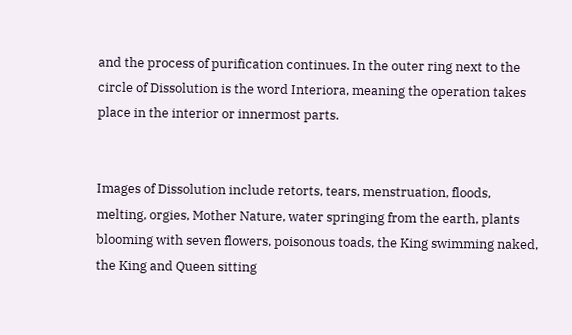and the process of purification continues. In the outer ring next to the circle of Dissolution is the word Interiora, meaning the operation takes place in the interior or innermost parts.


Images of Dissolution include retorts, tears, menstruation, floods, melting, orgies, Mother Nature, water springing from the earth, plants blooming with seven flowers, poisonous toads, the King swimming naked, the King and Queen sitting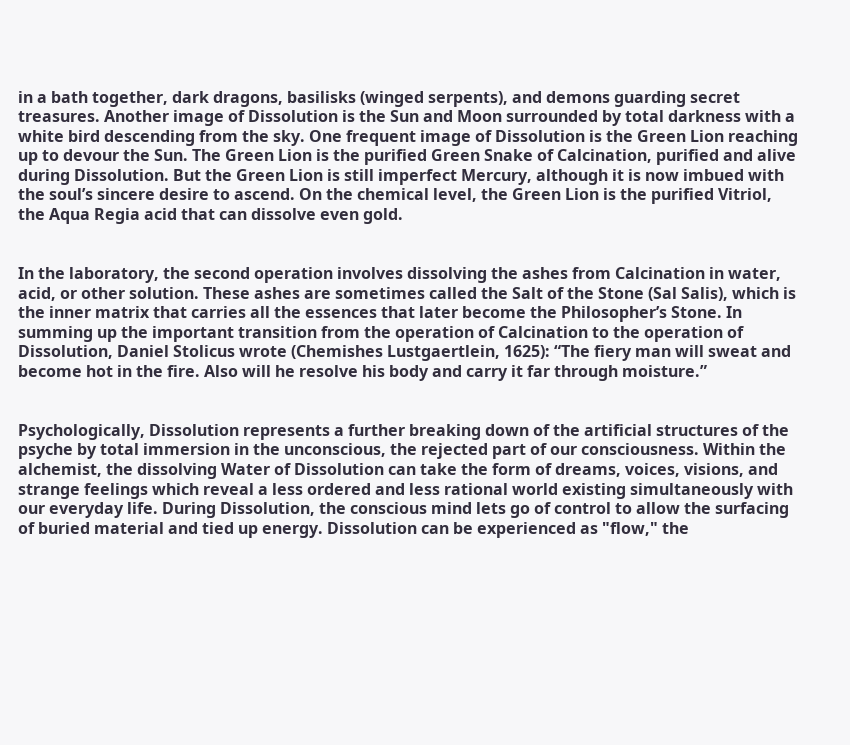in a bath together, dark dragons, basilisks (winged serpents), and demons guarding secret treasures. Another image of Dissolution is the Sun and Moon surrounded by total darkness with a white bird descending from the sky. One frequent image of Dissolution is the Green Lion reaching up to devour the Sun. The Green Lion is the purified Green Snake of Calcination, purified and alive during Dissolution. But the Green Lion is still imperfect Mercury, although it is now imbued with the soul’s sincere desire to ascend. On the chemical level, the Green Lion is the purified Vitriol, the Aqua Regia acid that can dissolve even gold.


In the laboratory, the second operation involves dissolving the ashes from Calcination in water, acid, or other solution. These ashes are sometimes called the Salt of the Stone (Sal Salis), which is the inner matrix that carries all the essences that later become the Philosopher’s Stone. In summing up the important transition from the operation of Calcination to the operation of Dissolution, Daniel Stolicus wrote (Chemishes Lustgaertlein, 1625): “The fiery man will sweat and become hot in the fire. Also will he resolve his body and carry it far through moisture.”


Psychologically, Dissolution represents a further breaking down of the artificial structures of the psyche by total immersion in the unconscious, the rejected part of our consciousness. Within the alchemist, the dissolving Water of Dissolution can take the form of dreams, voices, visions, and strange feelings which reveal a less ordered and less rational world existing simultaneously with our everyday life. During Dissolution, the conscious mind lets go of control to allow the surfacing of buried material and tied up energy. Dissolution can be experienced as "flow," the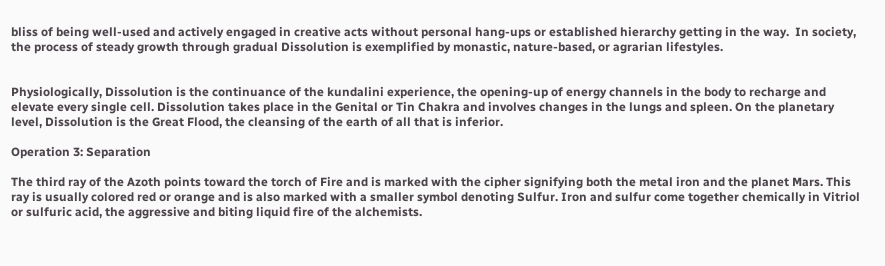bliss of being well-used and actively engaged in creative acts without personal hang-ups or established hierarchy getting in the way.  In society, the process of steady growth through gradual Dissolution is exemplified by monastic, nature-based, or agrarian lifestyles.


Physiologically, Dissolution is the continuance of the kundalini experience, the opening-up of energy channels in the body to recharge and elevate every single cell. Dissolution takes place in the Genital or Tin Chakra and involves changes in the lungs and spleen. On the planetary level, Dissolution is the Great Flood, the cleansing of the earth of all that is inferior.

Operation 3: Separation

The third ray of the Azoth points toward the torch of Fire and is marked with the cipher signifying both the metal iron and the planet Mars. This ray is usually colored red or orange and is also marked with a smaller symbol denoting Sulfur. Iron and sulfur come together chemically in Vitriol or sulfuric acid, the aggressive and biting liquid fire of the alchemists.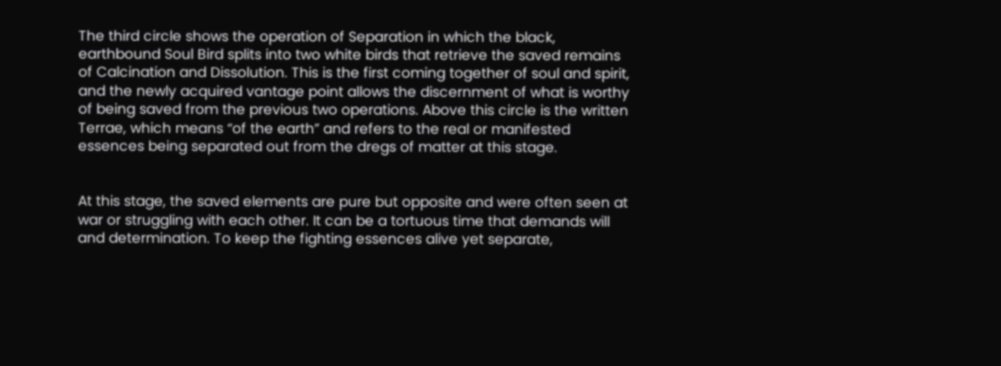The third circle shows the operation of Separation in which the black, earthbound Soul Bird splits into two white birds that retrieve the saved remains of Calcination and Dissolution. This is the first coming together of soul and spirit, and the newly acquired vantage point allows the discernment of what is worthy of being saved from the previous two operations. Above this circle is the written Terrae, which means “of the earth” and refers to the real or manifested essences being separated out from the dregs of matter at this stage.


At this stage, the saved elements are pure but opposite and were often seen at war or struggling with each other. It can be a tortuous time that demands will and determination. To keep the fighting essences alive yet separate,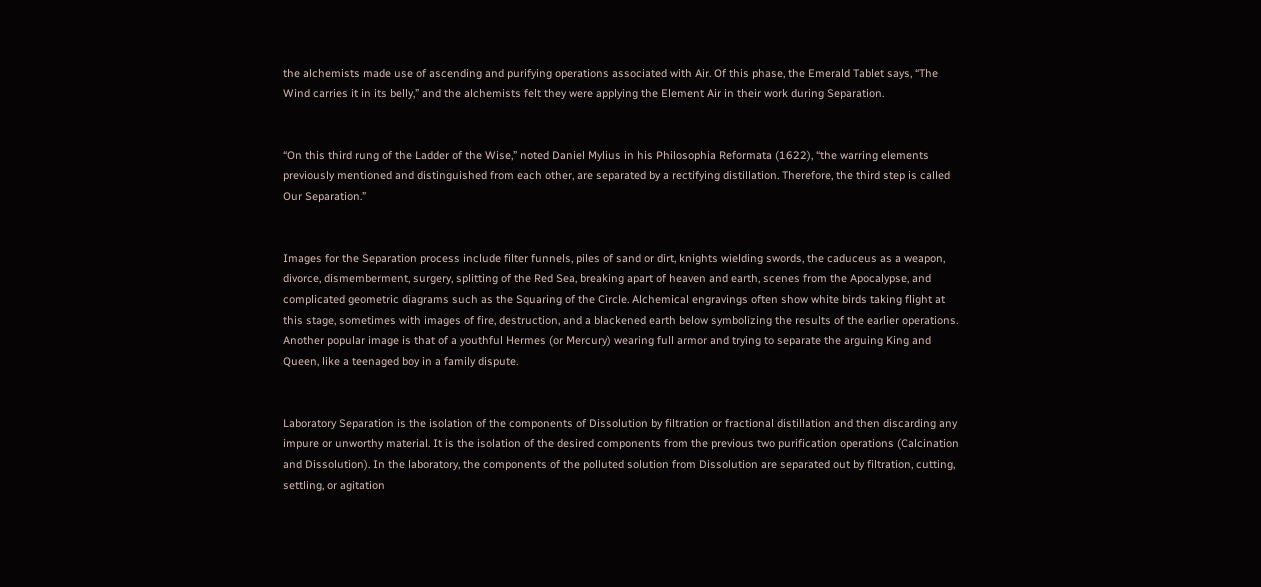the alchemists made use of ascending and purifying operations associated with Air. Of this phase, the Emerald Tablet says, “The Wind carries it in its belly,” and the alchemists felt they were applying the Element Air in their work during Separation.


“On this third rung of the Ladder of the Wise,” noted Daniel Mylius in his Philosophia Reformata (1622), “the warring elements previously mentioned and distinguished from each other, are separated by a rectifying distillation. Therefore, the third step is called Our Separation.”


Images for the Separation process include filter funnels, piles of sand or dirt, knights wielding swords, the caduceus as a weapon, divorce, dismemberment, surgery, splitting of the Red Sea, breaking apart of heaven and earth, scenes from the Apocalypse, and complicated geometric diagrams such as the Squaring of the Circle. Alchemical engravings often show white birds taking flight at this stage, sometimes with images of fire, destruction, and a blackened earth below symbolizing the results of the earlier operations. Another popular image is that of a youthful Hermes (or Mercury) wearing full armor and trying to separate the arguing King and Queen, like a teenaged boy in a family dispute.


Laboratory Separation is the isolation of the components of Dissolution by filtration or fractional distillation and then discarding any impure or unworthy material. It is the isolation of the desired components from the previous two purification operations (Calcination and Dissolution). In the laboratory, the components of the polluted solution from Dissolution are separated out by filtration, cutting, settling, or agitation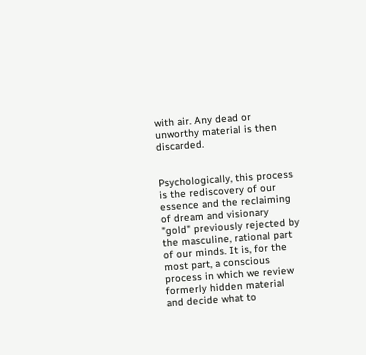with air. Any dead or unworthy material is then discarded.


Psychologically, this process is the rediscovery of our essence and the reclaiming of dream and visionary "gold" previously rejected by the masculine, rational part of our minds. It is, for the most part, a conscious process in which we review formerly hidden material and decide what to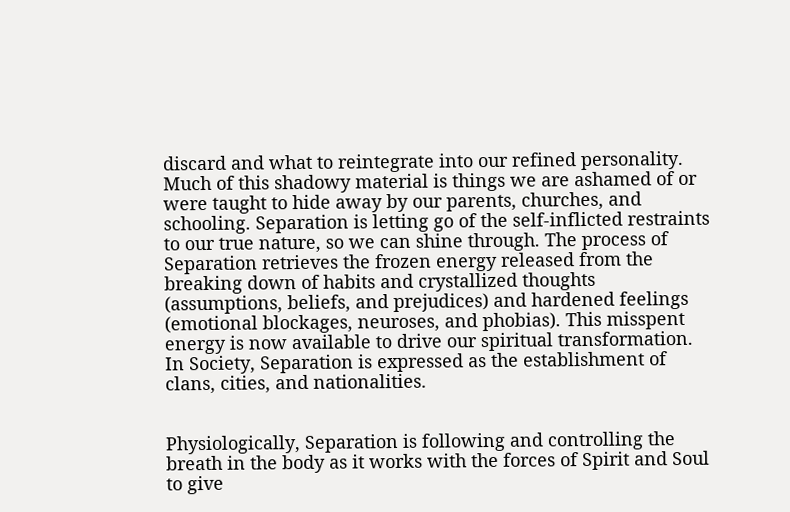discard and what to reintegrate into our refined personality. Much of this shadowy material is things we are ashamed of or were taught to hide away by our parents, churches, and schooling. Separation is letting go of the self-inflicted restraints to our true nature, so we can shine through. The process of Separation retrieves the frozen energy released from the breaking down of habits and crystallized thoughts (assumptions, beliefs, and prejudices) and hardened feelings (emotional blockages, neuroses, and phobias). This misspent energy is now available to drive our spiritual transformation. In Society, Separation is expressed as the establishment of clans, cities, and nationalities.


Physiologically, Separation is following and controlling the breath in the body as it works with the forces of Spirit and Soul to give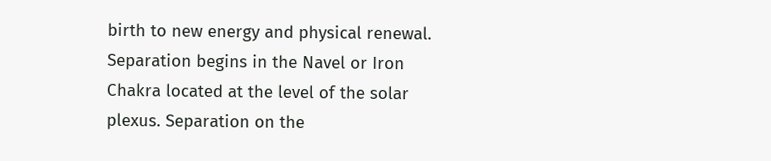birth to new energy and physical renewal. Separation begins in the Navel or Iron Chakra located at the level of the solar plexus. Separation on the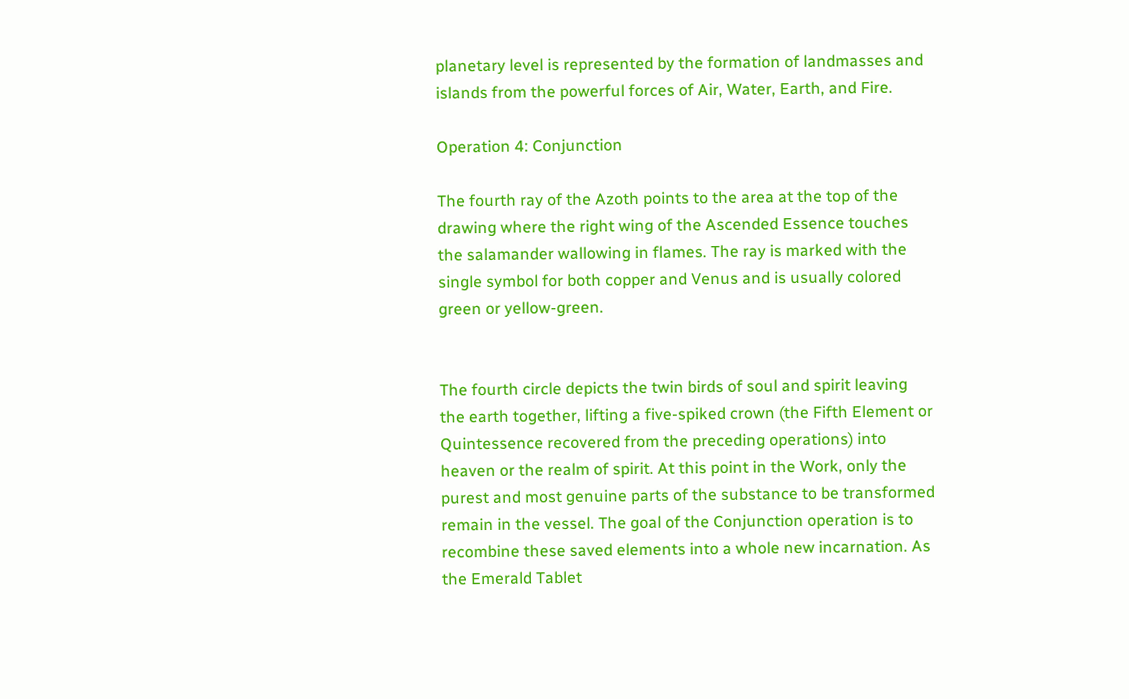planetary level is represented by the formation of landmasses and islands from the powerful forces of Air, Water, Earth, and Fire.

Operation 4: Conjunction

The fourth ray of the Azoth points to the area at the top of the drawing where the right wing of the Ascended Essence touches the salamander wallowing in flames. The ray is marked with the single symbol for both copper and Venus and is usually colored green or yellow-green.


The fourth circle depicts the twin birds of soul and spirit leaving the earth together, lifting a five-spiked crown (the Fifth Element or Quintessence recovered from the preceding operations) into heaven or the realm of spirit. At this point in the Work, only the purest and most genuine parts of the substance to be transformed remain in the vessel. The goal of the Conjunction operation is to recombine these saved elements into a whole new incarnation. As the Emerald Tablet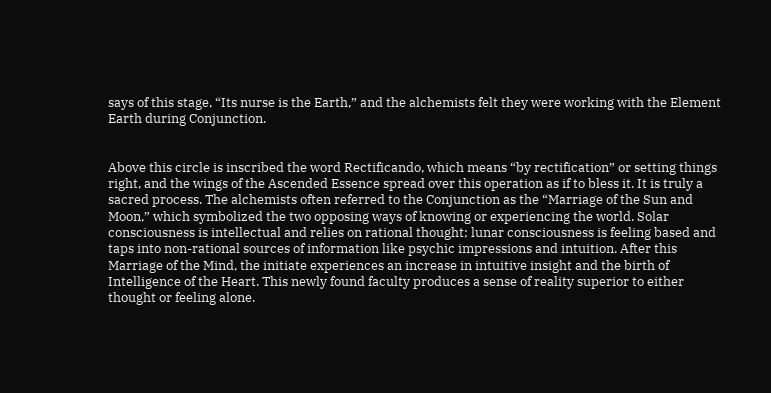says of this stage, “Its nurse is the Earth,” and the alchemists felt they were working with the Element Earth during Conjunction.


Above this circle is inscribed the word Rectificando, which means “by rectification” or setting things right, and the wings of the Ascended Essence spread over this operation as if to bless it. It is truly a sacred process. The alchemists often referred to the Conjunction as the “Marriage of the Sun and Moon,” which symbolized the two opposing ways of knowing or experiencing the world. Solar consciousness is intellectual and relies on rational thought; lunar consciousness is feeling based and taps into non-rational sources of information like psychic impressions and intuition. After this Marriage of the Mind, the initiate experiences an increase in intuitive insight and the birth of Intelligence of the Heart. This newly found faculty produces a sense of reality superior to either thought or feeling alone.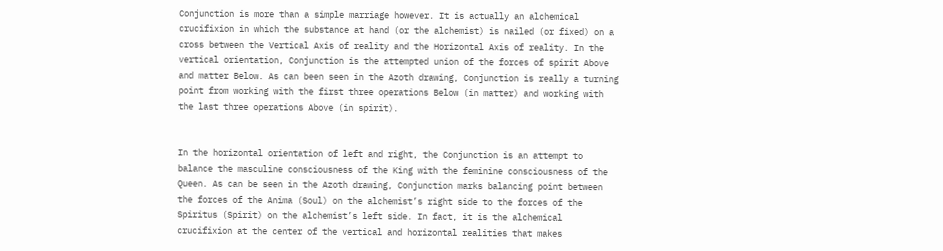Conjunction is more than a simple marriage however. It is actually an alchemical crucifixion in which the substance at hand (or the alchemist) is nailed (or fixed) on a cross between the Vertical Axis of reality and the Horizontal Axis of reality. In the vertical orientation, Conjunction is the attempted union of the forces of spirit Above and matter Below. As can been seen in the Azoth drawing, Conjunction is really a turning point from working with the first three operations Below (in matter) and working with the last three operations Above (in spirit).


In the horizontal orientation of left and right, the Conjunction is an attempt to balance the masculine consciousness of the King with the feminine consciousness of the Queen. As can be seen in the Azoth drawing, Conjunction marks balancing point between the forces of the Anima (Soul) on the alchemist’s right side to the forces of the Spiritus (Spirit) on the alchemist’s left side. In fact, it is the alchemical crucifixion at the center of the vertical and horizontal realities that makes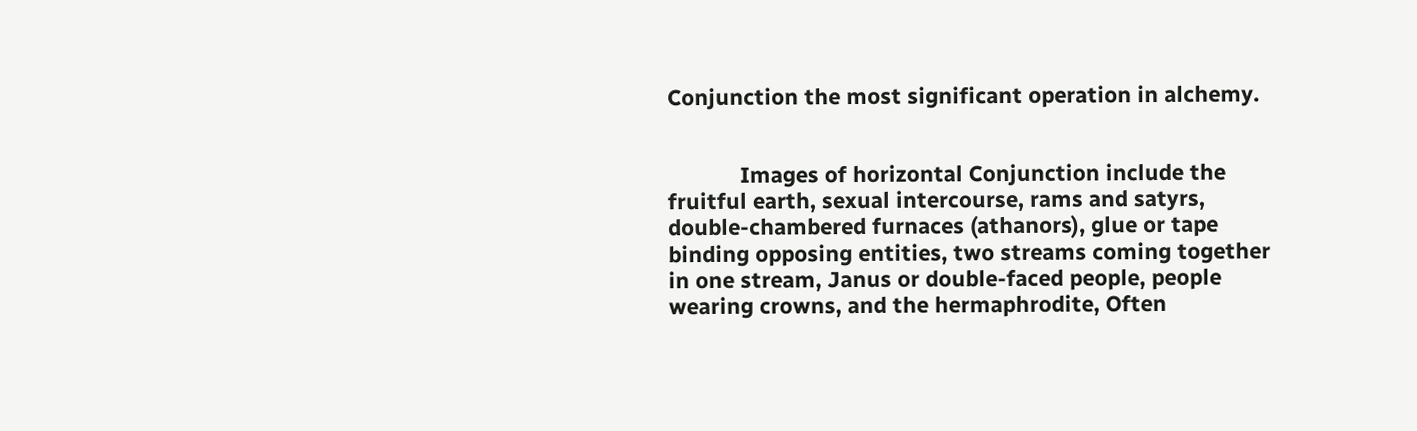Conjunction the most significant operation in alchemy.


            Images of horizontal Conjunction include the fruitful earth, sexual intercourse, rams and satyrs, double-chambered furnaces (athanors), glue or tape binding opposing entities, two streams coming together in one stream, Janus or double-faced people, people wearing crowns, and the hermaphrodite, Often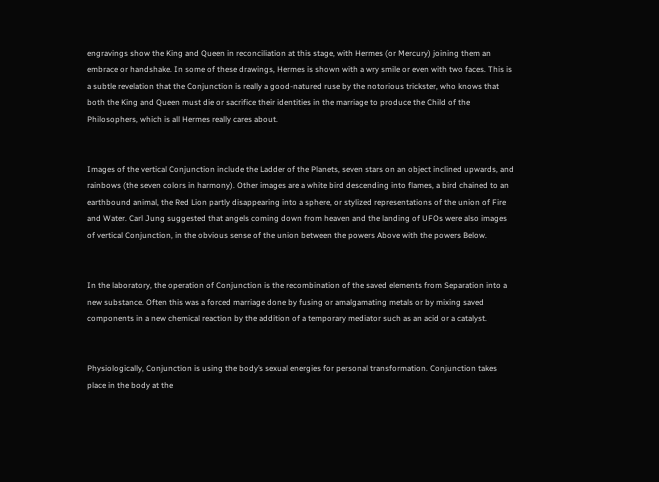engravings show the King and Queen in reconciliation at this stage, with Hermes (or Mercury) joining them an embrace or handshake. In some of these drawings, Hermes is shown with a wry smile or even with two faces. This is a subtle revelation that the Conjunction is really a good-natured ruse by the notorious trickster, who knows that both the King and Queen must die or sacrifice their identities in the marriage to produce the Child of the Philosophers, which is all Hermes really cares about.


Images of the vertical Conjunction include the Ladder of the Planets, seven stars on an object inclined upwards, and rainbows (the seven colors in harmony). Other images are a white bird descending into flames, a bird chained to an earthbound animal, the Red Lion partly disappearing into a sphere, or stylized representations of the union of Fire and Water. Carl Jung suggested that angels coming down from heaven and the landing of UFOs were also images of vertical Conjunction, in the obvious sense of the union between the powers Above with the powers Below.


In the laboratory, the operation of Conjunction is the recombination of the saved elements from Separation into a new substance. Often this was a forced marriage done by fusing or amalgamating metals or by mixing saved components in a new chemical reaction by the addition of a temporary mediator such as an acid or a catalyst.


Physiologically, Conjunction is using the body’s sexual energies for personal transformation. Conjunction takes place in the body at the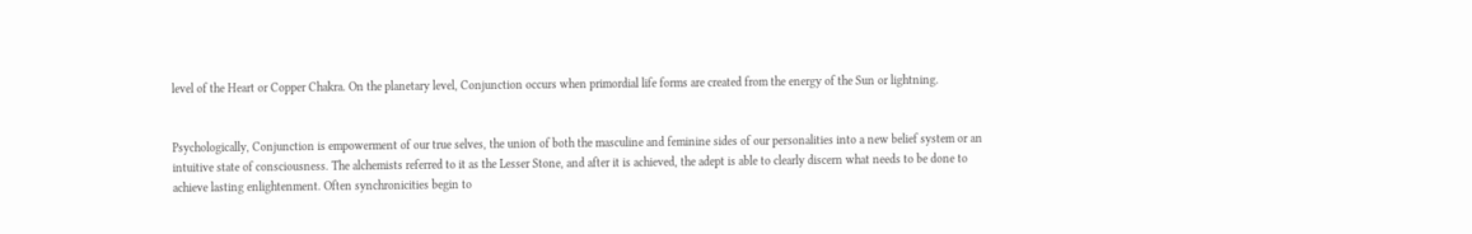level of the Heart or Copper Chakra. On the planetary level, Conjunction occurs when primordial life forms are created from the energy of the Sun or lightning.


Psychologically, Conjunction is empowerment of our true selves, the union of both the masculine and feminine sides of our personalities into a new belief system or an intuitive state of consciousness. The alchemists referred to it as the Lesser Stone, and after it is achieved, the adept is able to clearly discern what needs to be done to achieve lasting enlightenment. Often synchronicities begin to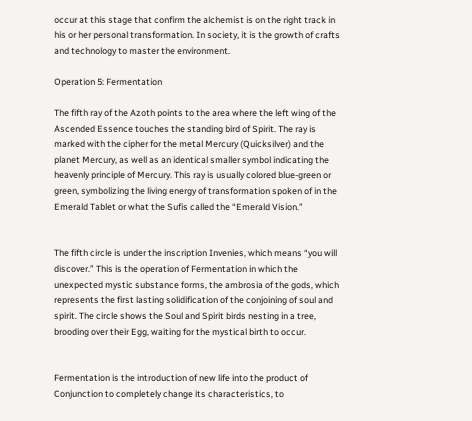occur at this stage that confirm the alchemist is on the right track in his or her personal transformation. In society, it is the growth of crafts and technology to master the environment.

Operation 5: Fermentation

The fifth ray of the Azoth points to the area where the left wing of the Ascended Essence touches the standing bird of Spirit. The ray is marked with the cipher for the metal Mercury (Quicksilver) and the planet Mercury, as well as an identical smaller symbol indicating the heavenly principle of Mercury. This ray is usually colored blue-green or green, symbolizing the living energy of transformation spoken of in the Emerald Tablet or what the Sufis called the “Emerald Vision.”


The fifth circle is under the inscription Invenies, which means “you will discover.” This is the operation of Fermentation in which the unexpected mystic substance forms, the ambrosia of the gods, which represents the first lasting solidification of the conjoining of soul and spirit. The circle shows the Soul and Spirit birds nesting in a tree, brooding over their Egg, waiting for the mystical birth to occur.


Fermentation is the introduction of new life into the product of Conjunction to completely change its characteristics, to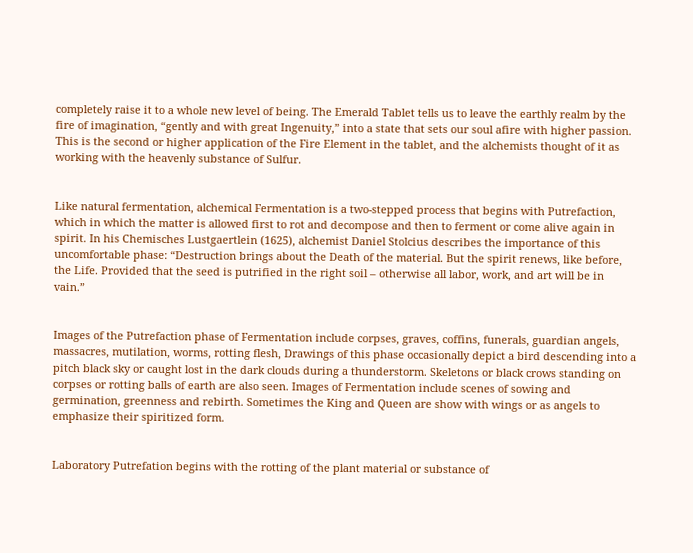completely raise it to a whole new level of being. The Emerald Tablet tells us to leave the earthly realm by the fire of imagination, “gently and with great Ingenuity,” into a state that sets our soul afire with higher passion. This is the second or higher application of the Fire Element in the tablet, and the alchemists thought of it as working with the heavenly substance of Sulfur.


Like natural fermentation, alchemical Fermentation is a two-stepped process that begins with Putrefaction, which in which the matter is allowed first to rot and decompose and then to ferment or come alive again in spirit. In his Chemisches Lustgaertlein (1625), alchemist Daniel Stolcius describes the importance of this uncomfortable phase: “Destruction brings about the Death of the material. But the spirit renews, like before, the Life. Provided that the seed is putrified in the right soil – otherwise all labor, work, and art will be in vain.”


Images of the Putrefaction phase of Fermentation include corpses, graves, coffins, funerals, guardian angels, massacres, mutilation, worms, rotting flesh, Drawings of this phase occasionally depict a bird descending into a pitch black sky or caught lost in the dark clouds during a thunderstorm. Skeletons or black crows standing on corpses or rotting balls of earth are also seen. Images of Fermentation include scenes of sowing and germination, greenness and rebirth. Sometimes the King and Queen are show with wings or as angels to emphasize their spiritized form.


Laboratory Putrefation begins with the rotting of the plant material or substance of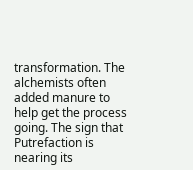transformation. The alchemists often added manure to help get the process going. The sign that Putrefaction is nearing its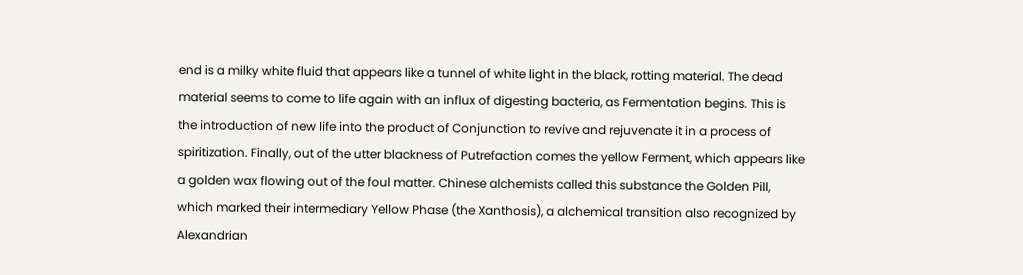end is a milky white fluid that appears like a tunnel of white light in the black, rotting material. The dead material seems to come to life again with an influx of digesting bacteria, as Fermentation begins. This is the introduction of new life into the product of Conjunction to revive and rejuvenate it in a process of spiritization. Finally, out of the utter blackness of Putrefaction comes the yellow Ferment, which appears like a golden wax flowing out of the foul matter. Chinese alchemists called this substance the Golden Pill, which marked their intermediary Yellow Phase (the Xanthosis), a alchemical transition also recognized by Alexandrian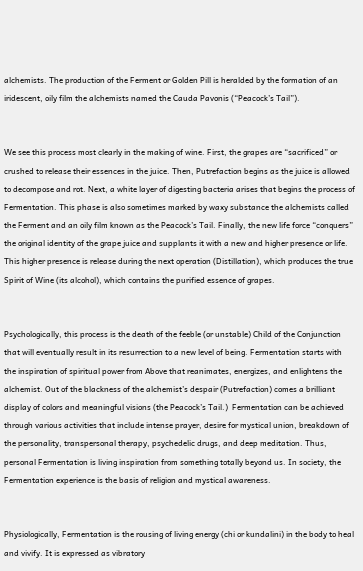alchemists. The production of the Ferment or Golden Pill is heralded by the formation of an iridescent, oily film the alchemists named the Cauda Pavonis (“Peacock’s Tail”).


We see this process most clearly in the making of wine. First, the grapes are “sacrificed” or crushed to release their essences in the juice. Then, Putrefaction begins as the juice is allowed to decompose and rot. Next, a white layer of digesting bacteria arises that begins the process of Fermentation. This phase is also sometimes marked by waxy substance the alchemists called the Ferment and an oily film known as the Peacock’s Tail. Finally, the new life force “conquers” the original identity of the grape juice and supplants it with a new and higher presence or life. This higher presence is release during the next operation (Distillation), which produces the true Spirit of Wine (its alcohol), which contains the purified essence of grapes.


Psychologically, this process is the death of the feeble (or unstable) Child of the Conjunction that will eventually result in its resurrection to a new level of being. Fermentation starts with the inspiration of spiritual power from Above that reanimates, energizes, and enlightens the alchemist. Out of the blackness of the alchemist’s despair (Putrefaction) comes a brilliant display of colors and meaningful visions (the Peacock’s Tail.)  Fermentation can be achieved through various activities that include intense prayer, desire for mystical union, breakdown of the personality, transpersonal therapy, psychedelic drugs, and deep meditation. Thus, personal Fermentation is living inspiration from something totally beyond us. In society, the Fermentation experience is the basis of religion and mystical awareness.


Physiologically, Fermentation is the rousing of living energy (chi or kundalini) in the body to heal and vivify. It is expressed as vibratory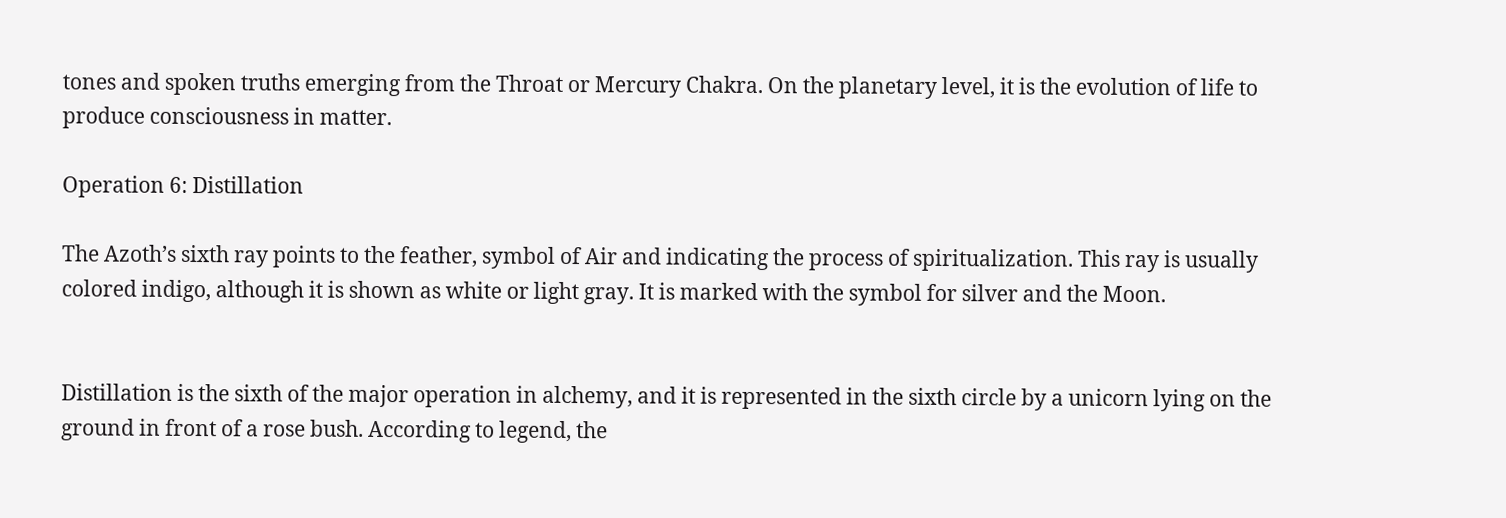tones and spoken truths emerging from the Throat or Mercury Chakra. On the planetary level, it is the evolution of life to produce consciousness in matter.

Operation 6: Distillation

The Azoth’s sixth ray points to the feather, symbol of Air and indicating the process of spiritualization. This ray is usually colored indigo, although it is shown as white or light gray. It is marked with the symbol for silver and the Moon.


Distillation is the sixth of the major operation in alchemy, and it is represented in the sixth circle by a unicorn lying on the ground in front of a rose bush. According to legend, the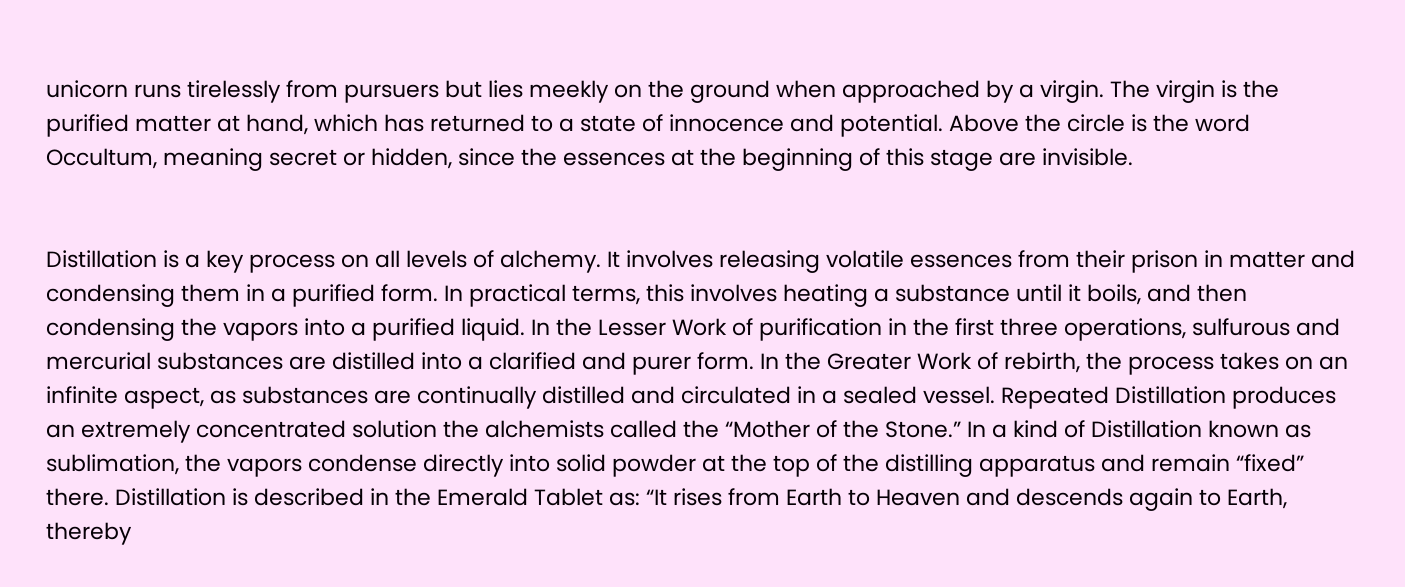unicorn runs tirelessly from pursuers but lies meekly on the ground when approached by a virgin. The virgin is the purified matter at hand, which has returned to a state of innocence and potential. Above the circle is the word Occultum, meaning secret or hidden, since the essences at the beginning of this stage are invisible.


Distillation is a key process on all levels of alchemy. It involves releasing volatile essences from their prison in matter and condensing them in a purified form. In practical terms, this involves heating a substance until it boils, and then condensing the vapors into a purified liquid. In the Lesser Work of purification in the first three operations, sulfurous and mercurial substances are distilled into a clarified and purer form. In the Greater Work of rebirth, the process takes on an infinite aspect, as substances are continually distilled and circulated in a sealed vessel. Repeated Distillation produces an extremely concentrated solution the alchemists called the “Mother of the Stone.” In a kind of Distillation known as sublimation, the vapors condense directly into solid powder at the top of the distilling apparatus and remain “fixed” there. Distillation is described in the Emerald Tablet as: “It rises from Earth to Heaven and descends again to Earth, thereby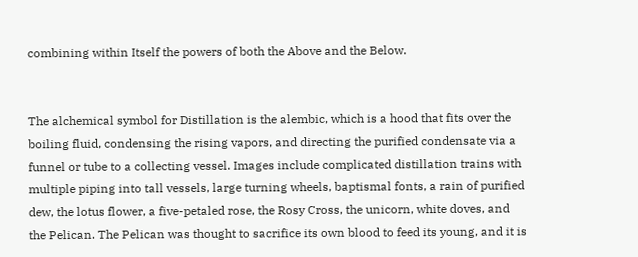combining within Itself the powers of both the Above and the Below.


The alchemical symbol for Distillation is the alembic, which is a hood that fits over the boiling fluid, condensing the rising vapors, and directing the purified condensate via a funnel or tube to a collecting vessel. Images include complicated distillation trains with multiple piping into tall vessels, large turning wheels, baptismal fonts, a rain of purified dew, the lotus flower, a five-petaled rose, the Rosy Cross, the unicorn, white doves, and the Pelican. The Pelican was thought to sacrifice its own blood to feed its young, and it is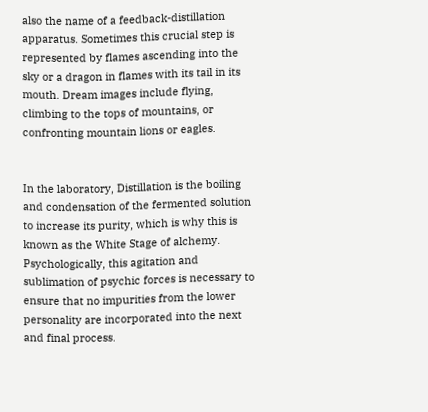also the name of a feedback-distillation apparatus. Sometimes this crucial step is represented by flames ascending into the sky or a dragon in flames with its tail in its mouth. Dream images include flying, climbing to the tops of mountains, or confronting mountain lions or eagles.


In the laboratory, Distillation is the boiling and condensation of the fermented solution to increase its purity, which is why this is known as the White Stage of alchemy. Psychologically, this agitation and sublimation of psychic forces is necessary to ensure that no impurities from the lower personality are incorporated into the next and final process.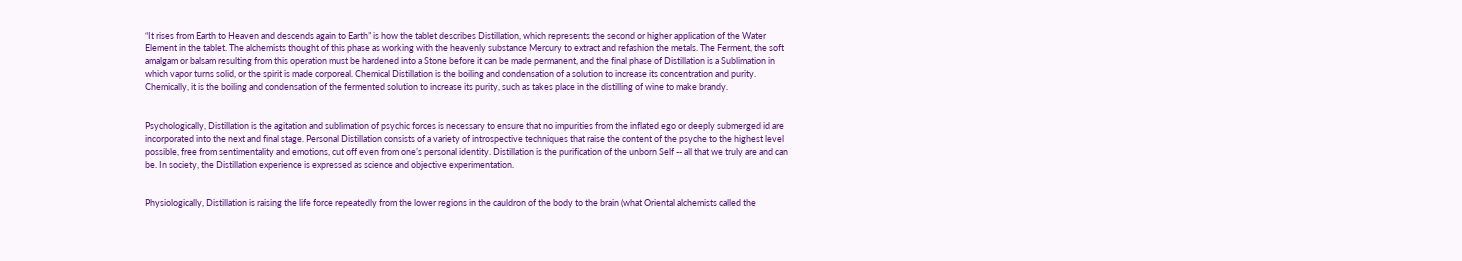“It rises from Earth to Heaven and descends again to Earth” is how the tablet describes Distillation, which represents the second or higher application of the Water Element in the tablet. The alchemists thought of this phase as working with the heavenly substance Mercury to extract and refashion the metals. The Ferment, the soft amalgam or balsam resulting from this operation must be hardened into a Stone before it can be made permanent, and the final phase of Distillation is a Sublimation in which vapor turns solid, or the spirit is made corporeal. Chemical Distillation is the boiling and condensation of a solution to increase its concentration and purity. Chemically, it is the boiling and condensation of the fermented solution to increase its purity, such as takes place in the distilling of wine to make brandy.


Psychologically, Distillation is the agitation and sublimation of psychic forces is necessary to ensure that no impurities from the inflated ego or deeply submerged id are incorporated into the next and final stage. Personal Distillation consists of a variety of introspective techniques that raise the content of the psyche to the highest level possible, free from sentimentality and emotions, cut off even from one’s personal identity. Distillation is the purification of the unborn Self -- all that we truly are and can be. In society, the Distillation experience is expressed as science and objective experimentation.


Physiologically, Distillation is raising the life force repeatedly from the lower regions in the cauldron of the body to the brain (what Oriental alchemists called the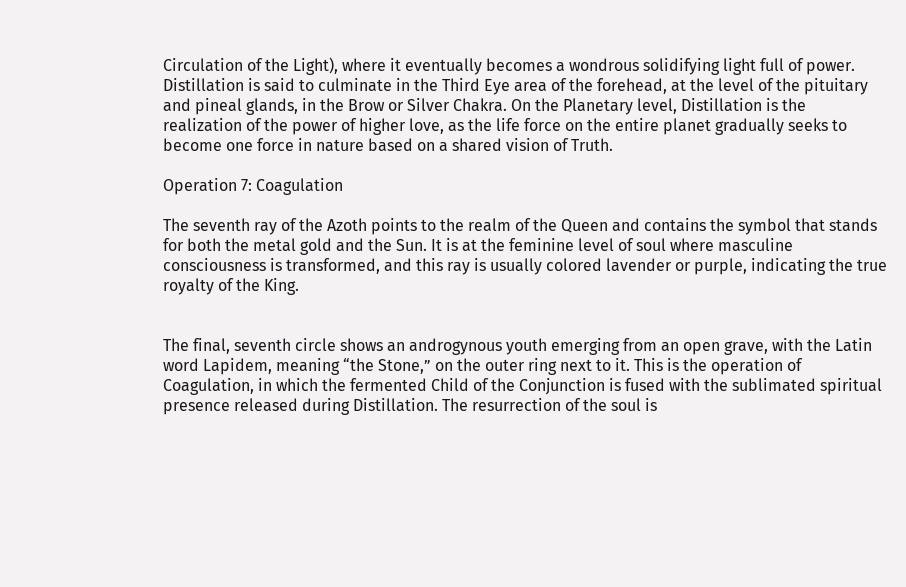Circulation of the Light), where it eventually becomes a wondrous solidifying light full of power. Distillation is said to culminate in the Third Eye area of the forehead, at the level of the pituitary and pineal glands, in the Brow or Silver Chakra. On the Planetary level, Distillation is the realization of the power of higher love, as the life force on the entire planet gradually seeks to become one force in nature based on a shared vision of Truth.

Operation 7: Coagulation

The seventh ray of the Azoth points to the realm of the Queen and contains the symbol that stands for both the metal gold and the Sun. It is at the feminine level of soul where masculine consciousness is transformed, and this ray is usually colored lavender or purple, indicating the true royalty of the King.


The final, seventh circle shows an androgynous youth emerging from an open grave, with the Latin word Lapidem, meaning “the Stone,” on the outer ring next to it. This is the operation of Coagulation, in which the fermented Child of the Conjunction is fused with the sublimated spiritual presence released during Distillation. The resurrection of the soul is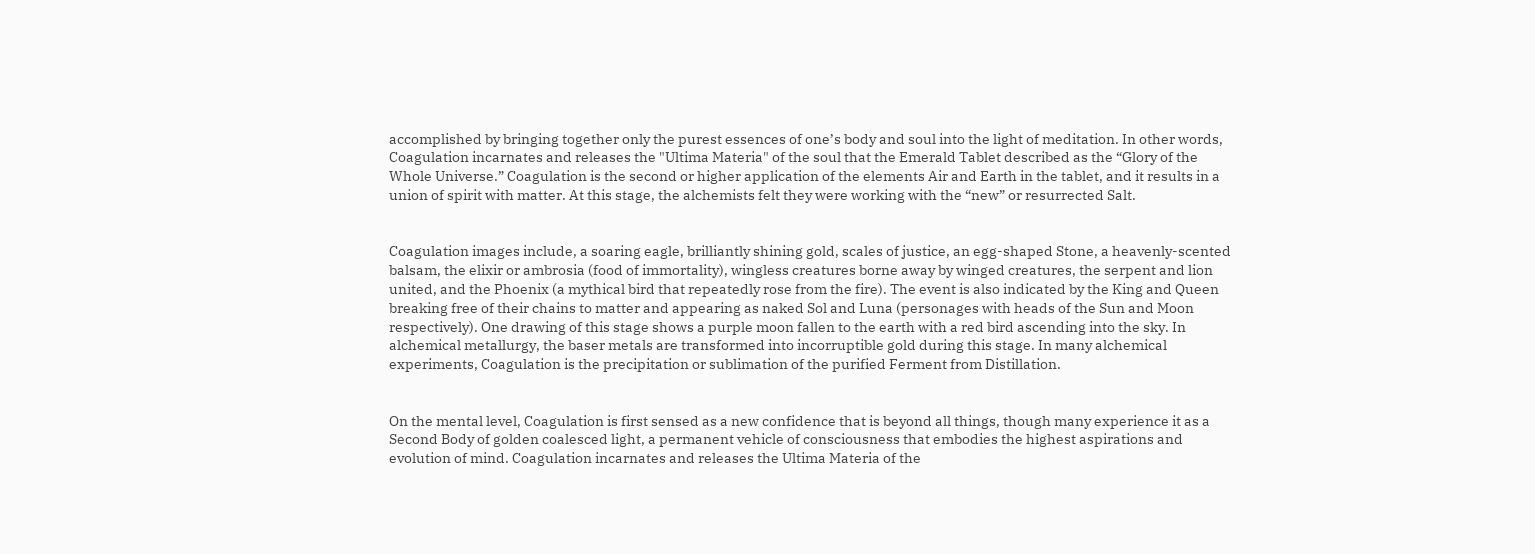accomplished by bringing together only the purest essences of one’s body and soul into the light of meditation. In other words, Coagulation incarnates and releases the "Ultima Materia" of the soul that the Emerald Tablet described as the “Glory of the Whole Universe.” Coagulation is the second or higher application of the elements Air and Earth in the tablet, and it results in a union of spirit with matter. At this stage, the alchemists felt they were working with the “new” or resurrected Salt.


Coagulation images include, a soaring eagle, brilliantly shining gold, scales of justice, an egg-shaped Stone, a heavenly-scented balsam, the elixir or ambrosia (food of immortality), wingless creatures borne away by winged creatures, the serpent and lion united, and the Phoenix (a mythical bird that repeatedly rose from the fire). The event is also indicated by the King and Queen breaking free of their chains to matter and appearing as naked Sol and Luna (personages with heads of the Sun and Moon respectively). One drawing of this stage shows a purple moon fallen to the earth with a red bird ascending into the sky. In alchemical metallurgy, the baser metals are transformed into incorruptible gold during this stage. In many alchemical experiments, Coagulation is the precipitation or sublimation of the purified Ferment from Distillation.


On the mental level, Coagulation is first sensed as a new confidence that is beyond all things, though many experience it as a Second Body of golden coalesced light, a permanent vehicle of consciousness that embodies the highest aspirations and evolution of mind. Coagulation incarnates and releases the Ultima Materia of the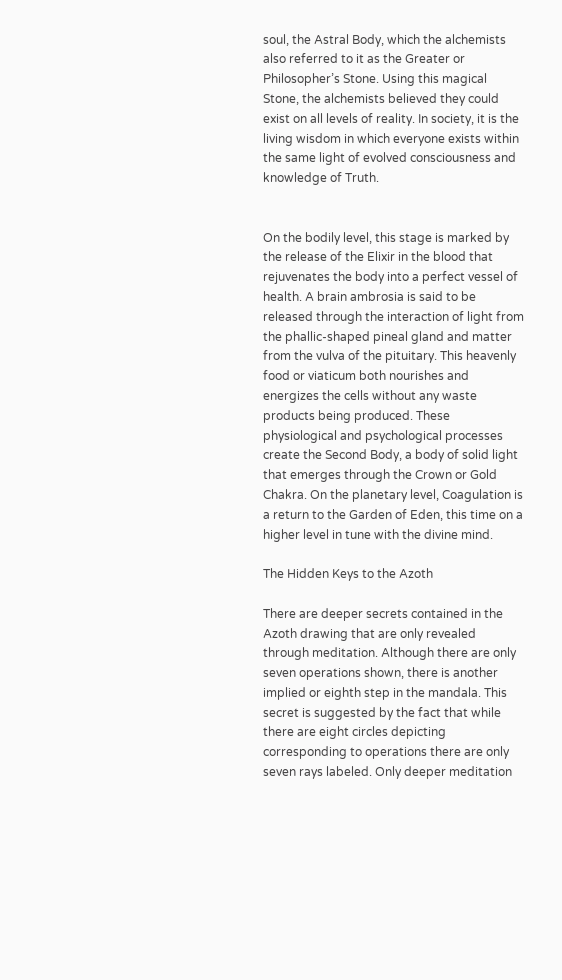soul, the Astral Body, which the alchemists also referred to it as the Greater or Philosopher’s Stone. Using this magical Stone, the alchemists believed they could exist on all levels of reality. In society, it is the living wisdom in which everyone exists within the same light of evolved consciousness and knowledge of Truth.


On the bodily level, this stage is marked by the release of the Elixir in the blood that rejuvenates the body into a perfect vessel of health. A brain ambrosia is said to be released through the interaction of light from the phallic-shaped pineal gland and matter from the vulva of the pituitary. This heavenly food or viaticum both nourishes and energizes the cells without any waste products being produced. These physiological and psychological processes create the Second Body, a body of solid light that emerges through the Crown or Gold Chakra. On the planetary level, Coagulation is a return to the Garden of Eden, this time on a higher level in tune with the divine mind.

The Hidden Keys to the Azoth

There are deeper secrets contained in the Azoth drawing that are only revealed through meditation. Although there are only seven operations shown, there is another implied or eighth step in the mandala. This secret is suggested by the fact that while there are eight circles depicting corresponding to operations there are only seven rays labeled. Only deeper meditation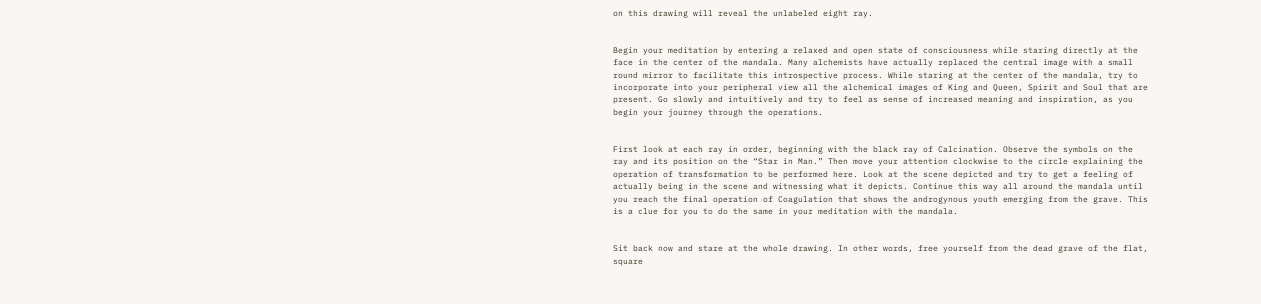on this drawing will reveal the unlabeled eight ray.


Begin your meditation by entering a relaxed and open state of consciousness while staring directly at the face in the center of the mandala. Many alchemists have actually replaced the central image with a small round mirror to facilitate this introspective process. While staring at the center of the mandala, try to incorporate into your peripheral view all the alchemical images of King and Queen, Spirit and Soul that are present. Go slowly and intuitively and try to feel as sense of increased meaning and inspiration, as you begin your journey through the operations.


First look at each ray in order, beginning with the black ray of Calcination. Observe the symbols on the ray and its position on the “Star in Man.” Then move your attention clockwise to the circle explaining the operation of transformation to be performed here. Look at the scene depicted and try to get a feeling of actually being in the scene and witnessing what it depicts. Continue this way all around the mandala until you reach the final operation of Coagulation that shows the androgynous youth emerging from the grave. This is a clue for you to do the same in your meditation with the mandala.


Sit back now and stare at the whole drawing. In other words, free yourself from the dead grave of the flat, square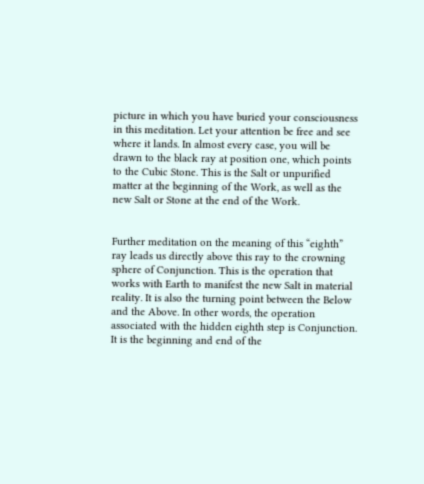picture in which you have buried your consciousness in this meditation. Let your attention be free and see where it lands. In almost every case, you will be drawn to the black ray at position one, which points to the Cubic Stone. This is the Salt or unpurified matter at the beginning of the Work, as well as the new Salt or Stone at the end of the Work.


Further meditation on the meaning of this “eighth” ray leads us directly above this ray to the crowning sphere of Conjunction. This is the operation that works with Earth to manifest the new Salt in material reality. It is also the turning point between the Below and the Above. In other words, the operation associated with the hidden eighth step is Conjunction. It is the beginning and end of the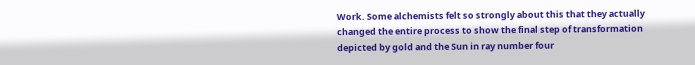Work. Some alchemists felt so strongly about this that they actually changed the entire process to show the final step of transformation depicted by gold and the Sun in ray number four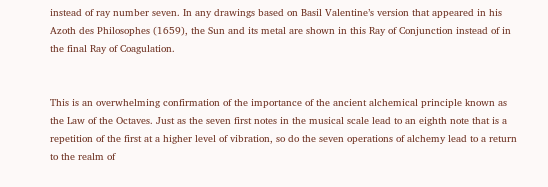instead of ray number seven. In any drawings based on Basil Valentine’s version that appeared in his Azoth des Philosophes (1659), the Sun and its metal are shown in this Ray of Conjunction instead of in the final Ray of Coagulation.


This is an overwhelming confirmation of the importance of the ancient alchemical principle known as the Law of the Octaves. Just as the seven first notes in the musical scale lead to an eighth note that is a repetition of the first at a higher level of vibration, so do the seven operations of alchemy lead to a return to the realm of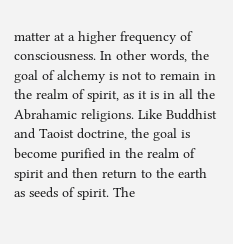matter at a higher frequency of consciousness. In other words, the goal of alchemy is not to remain in the realm of spirit, as it is in all the Abrahamic religions. Like Buddhist and Taoist doctrine, the goal is become purified in the realm of spirit and then return to the earth as seeds of spirit. The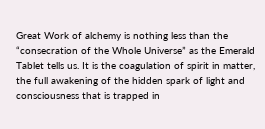Great Work of alchemy is nothing less than the “consecration of the Whole Universe” as the Emerald Tablet tells us. It is the coagulation of spirit in matter, the full awakening of the hidden spark of light and consciousness that is trapped in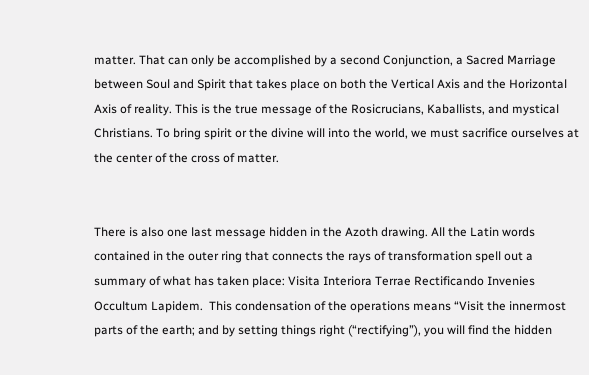matter. That can only be accomplished by a second Conjunction, a Sacred Marriage between Soul and Spirit that takes place on both the Vertical Axis and the Horizontal Axis of reality. This is the true message of the Rosicrucians, Kaballists, and mystical Christians. To bring spirit or the divine will into the world, we must sacrifice ourselves at the center of the cross of matter.


There is also one last message hidden in the Azoth drawing. All the Latin words contained in the outer ring that connects the rays of transformation spell out a summary of what has taken place: Visita Interiora Terrae Rectificando Invenies Occultum Lapidem.  This condensation of the operations means “Visit the innermost parts of the earth; and by setting things right (“rectifying”), you will find the hidden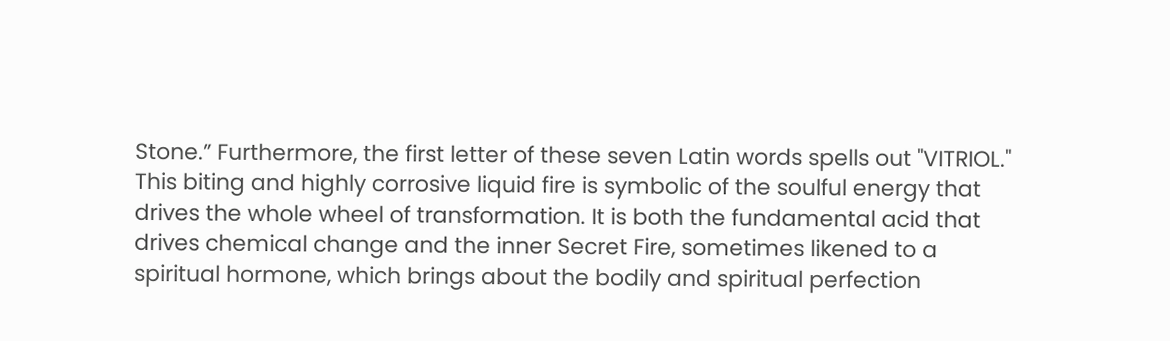Stone.” Furthermore, the first letter of these seven Latin words spells out "VITRIOL." This biting and highly corrosive liquid fire is symbolic of the soulful energy that drives the whole wheel of transformation. It is both the fundamental acid that drives chemical change and the inner Secret Fire, sometimes likened to a spiritual hormone, which brings about the bodily and spiritual perfection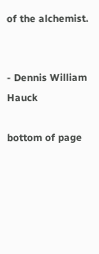of the alchemist.


- Dennis William Hauck

bottom of page